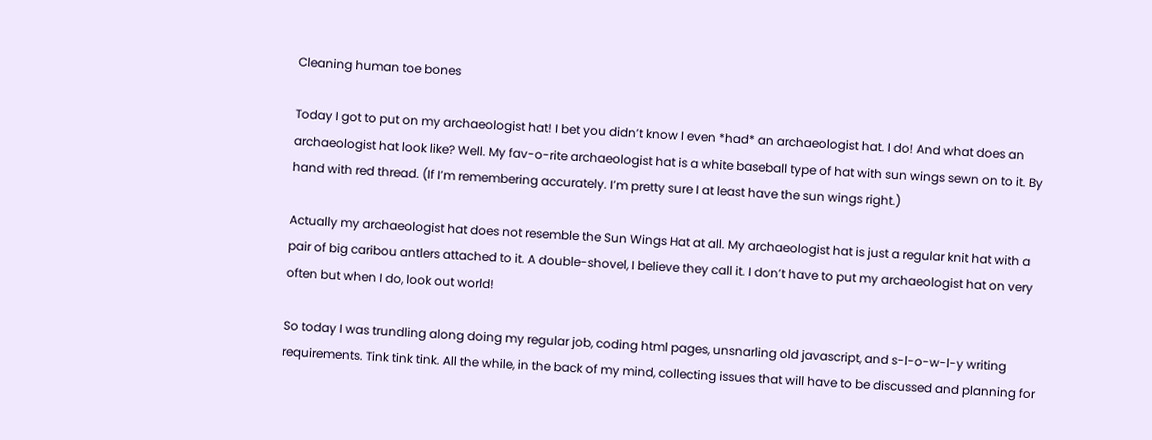Cleaning human toe bones

Today I got to put on my archaeologist hat! I bet you didn’t know I even *had* an archaeologist hat. I do! And what does an archaeologist hat look like? Well. My fav-o-rite archaeologist hat is a white baseball type of hat with sun wings sewn on to it. By hand with red thread. (If I’m remembering accurately. I’m pretty sure I at least have the sun wings right.)

Actually my archaeologist hat does not resemble the Sun Wings Hat at all. My archaeologist hat is just a regular knit hat with a pair of big caribou antlers attached to it. A double-shovel, I believe they call it. I don’t have to put my archaeologist hat on very often but when I do, look out world!

So today I was trundling along doing my regular job, coding html pages, unsnarling old javascript, and s-l-o-w-l-y writing requirements. Tink tink tink. All the while, in the back of my mind, collecting issues that will have to be discussed and planning for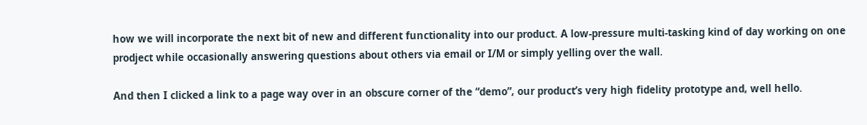how we will incorporate the next bit of new and different functionality into our product. A low-pressure multi-tasking kind of day working on one prodject while occasionally answering questions about others via email or I/M or simply yelling over the wall.

And then I clicked a link to a page way over in an obscure corner of the “demo”, our product’s very high fidelity prototype and, well hello.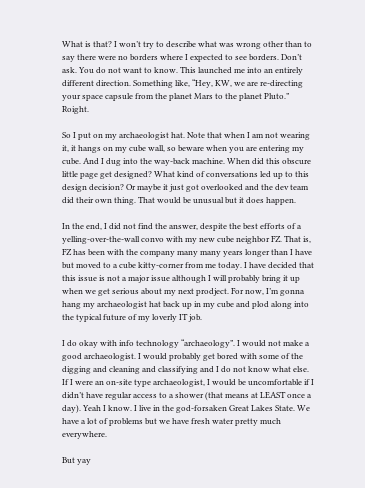What is that? I won’t try to describe what was wrong other than to say there were no borders where I expected to see borders. Don’t ask. You do not want to know. This launched me into an entirely different direction. Something like, “Hey, KW, we are re-directing your space capsule from the planet Mars to the planet Pluto.” Roight.

So I put on my archaeologist hat. Note that when I am not wearing it, it hangs on my cube wall, so beware when you are entering my cube. And I dug into the way-back machine. When did this obscure little page get designed? What kind of conversations led up to this design decision? Or maybe it just got overlooked and the dev team did their own thing. That would be unusual but it does happen.

In the end, I did not find the answer, despite the best efforts of a yelling-over-the-wall convo with my new cube neighbor FZ. That is, FZ has been with the company many many years longer than I have but moved to a cube kitty-corner from me today. I have decided that this issue is not a major issue although I will probably bring it up when we get serious about my next prodject. For now, I’m gonna hang my archaeologist hat back up in my cube and plod along into the typical future of my loverly IT job.

I do okay with info technology “archaeology”. I would not make a good archaeologist. I would probably get bored with some of the digging and cleaning and classifying and I do not know what else. If I were an on-site type archaeologist, I would be uncomfortable if I didn’t have regular access to a shower (that means at LEAST once a day). Yeah I know. I live in the god-forsaken Great Lakes State. We have a lot of problems but we have fresh water pretty much everywhere.

But yay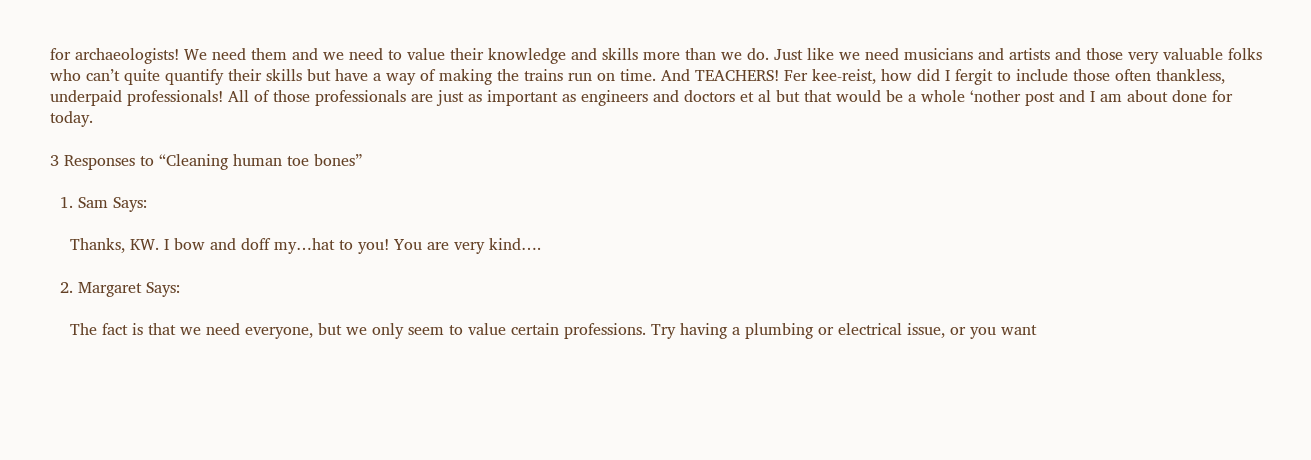for archaeologists! We need them and we need to value their knowledge and skills more than we do. Just like we need musicians and artists and those very valuable folks who can’t quite quantify their skills but have a way of making the trains run on time. And TEACHERS! Fer kee-reist, how did I fergit to include those often thankless, underpaid professionals! All of those professionals are just as important as engineers and doctors et al but that would be a whole ‘nother post and I am about done for today.

3 Responses to “Cleaning human toe bones”

  1. Sam Says:

    Thanks, KW. I bow and doff my…hat to you! You are very kind….

  2. Margaret Says:

    The fact is that we need everyone, but we only seem to value certain professions. Try having a plumbing or electrical issue, or you want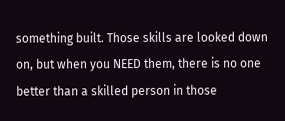something built. Those skills are looked down on, but when you NEED them, there is no one better than a skilled person in those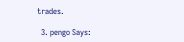trades.

  3. pengo Says: